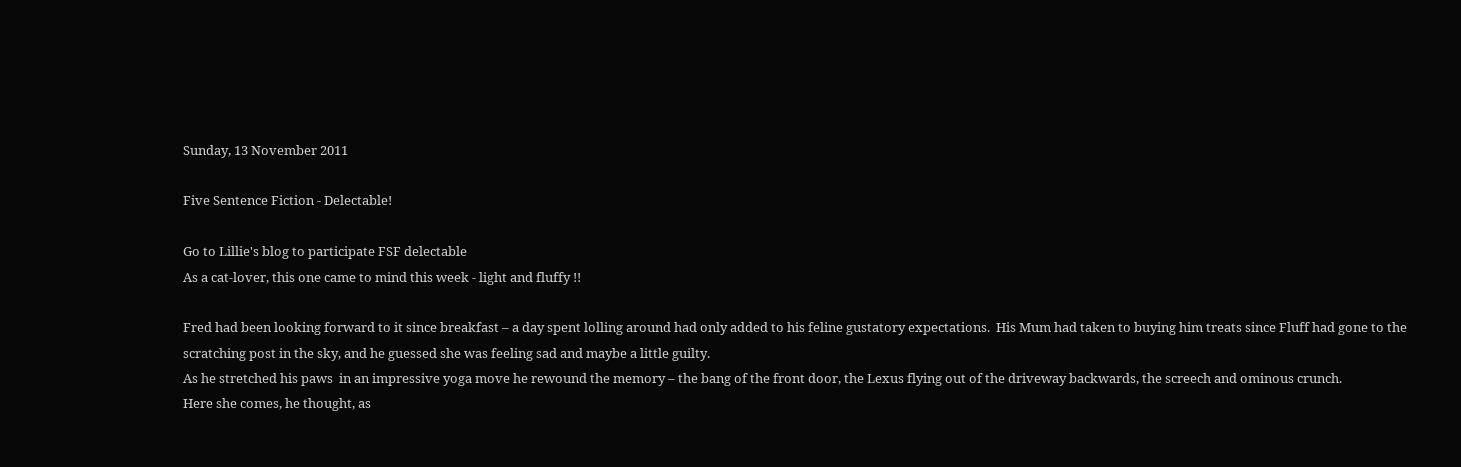Sunday, 13 November 2011

Five Sentence Fiction - Delectable!

Go to Lillie's blog to participate FSF delectable
As a cat-lover, this one came to mind this week - light and fluffy !!

Fred had been looking forward to it since breakfast – a day spent lolling around had only added to his feline gustatory expectations.  His Mum had taken to buying him treats since Fluff had gone to the scratching post in the sky, and he guessed she was feeling sad and maybe a little guilty.
As he stretched his paws  in an impressive yoga move he rewound the memory – the bang of the front door, the Lexus flying out of the driveway backwards, the screech and ominous crunch.
Here she comes, he thought, as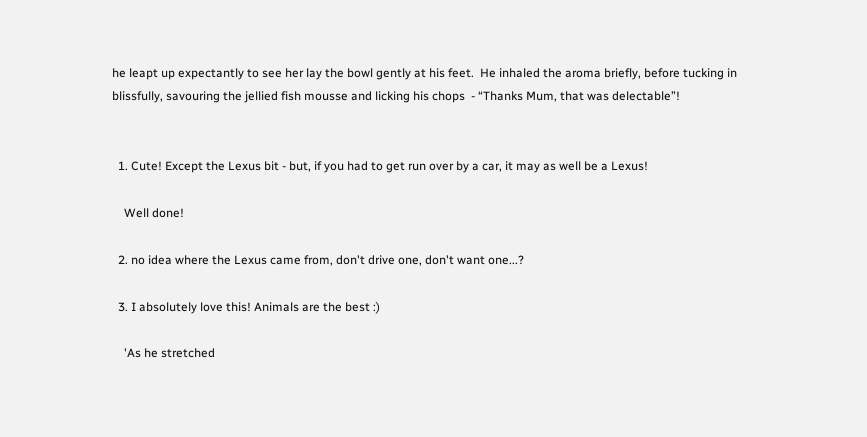he leapt up expectantly to see her lay the bowl gently at his feet.  He inhaled the aroma briefly, before tucking in blissfully, savouring the jellied fish mousse and licking his chops  - “Thanks Mum, that was delectable”!


  1. Cute! Except the Lexus bit - but, if you had to get run over by a car, it may as well be a Lexus!

    Well done!

  2. no idea where the Lexus came from, don't drive one, don't want one...?

  3. I absolutely love this! Animals are the best :)

    'As he stretched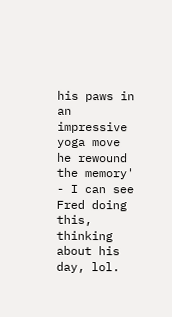his paws in an impressive yoga move he rewound the memory' - I can see Fred doing this, thinking about his day, lol.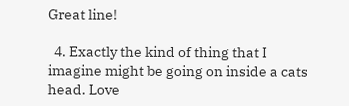Great line!

  4. Exactly the kind of thing that I imagine might be going on inside a cats head. Love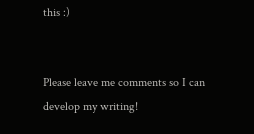this :)


Please leave me comments so I can develop my writing!